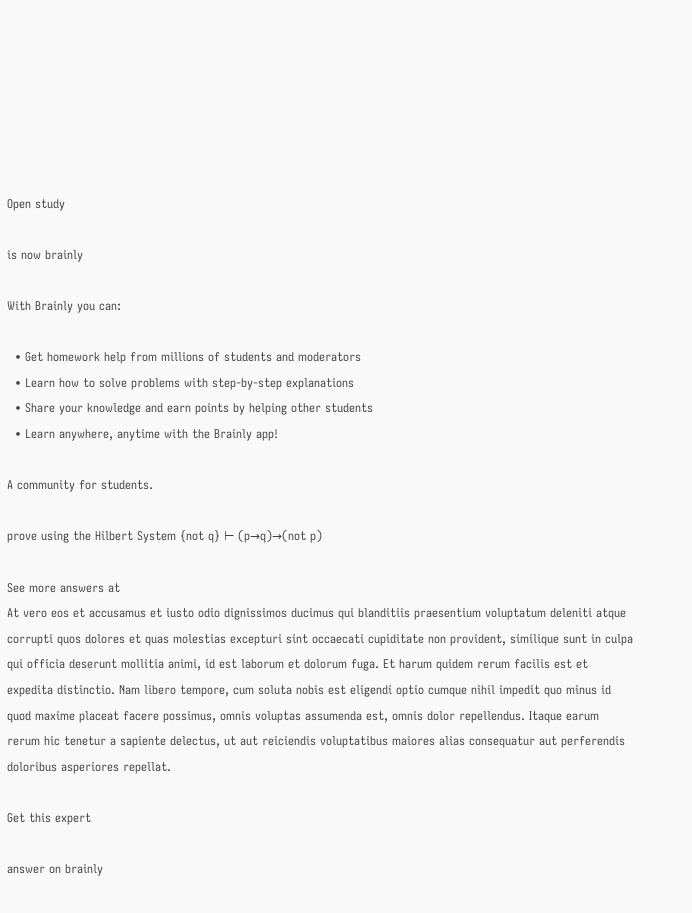Open study

is now brainly

With Brainly you can:

  • Get homework help from millions of students and moderators
  • Learn how to solve problems with step-by-step explanations
  • Share your knowledge and earn points by helping other students
  • Learn anywhere, anytime with the Brainly app!

A community for students.

prove using the Hilbert System {not q} ⊢ (p→q)→(not p)

See more answers at
At vero eos et accusamus et iusto odio dignissimos ducimus qui blanditiis praesentium voluptatum deleniti atque corrupti quos dolores et quas molestias excepturi sint occaecati cupiditate non provident, similique sunt in culpa qui officia deserunt mollitia animi, id est laborum et dolorum fuga. Et harum quidem rerum facilis est et expedita distinctio. Nam libero tempore, cum soluta nobis est eligendi optio cumque nihil impedit quo minus id quod maxime placeat facere possimus, omnis voluptas assumenda est, omnis dolor repellendus. Itaque earum rerum hic tenetur a sapiente delectus, ut aut reiciendis voluptatibus maiores alias consequatur aut perferendis doloribus asperiores repellat.

Get this expert

answer on brainly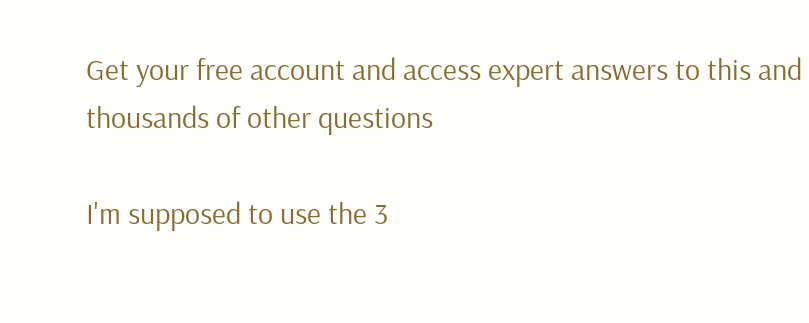Get your free account and access expert answers to this and thousands of other questions

I'm supposed to use the 3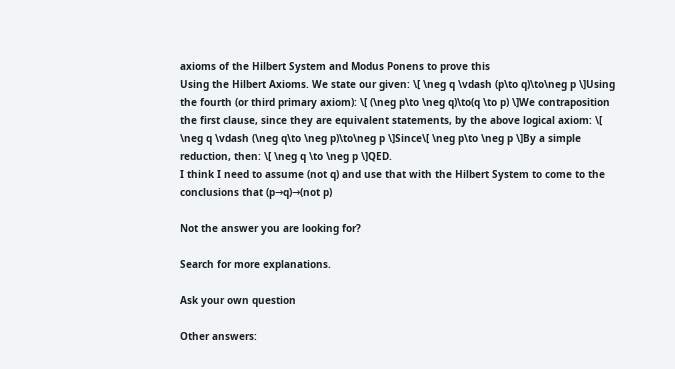axioms of the Hilbert System and Modus Ponens to prove this
Using the Hilbert Axioms. We state our given: \[ \neg q \vdash (p\to q)\to\neg p \]Using the fourth (or third primary axiom): \[ (\neg p\to \neg q)\to(q \to p) \]We contraposition the first clause, since they are equivalent statements, by the above logical axiom: \[ \neg q \vdash (\neg q\to \neg p)\to\neg p \]Since\[ \neg p\to \neg p \]By a simple reduction, then: \[ \neg q \to \neg p \]QED.
I think I need to assume (not q) and use that with the Hilbert System to come to the conclusions that (p→q)→(not p)

Not the answer you are looking for?

Search for more explanations.

Ask your own question

Other answers: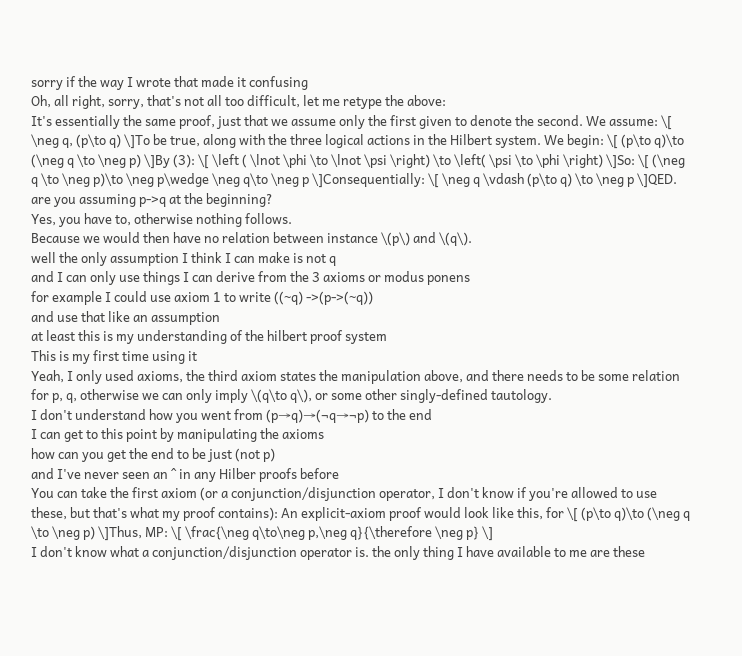sorry if the way I wrote that made it confusing
Oh, all right, sorry, that's not all too difficult, let me retype the above:
It's essentially the same proof, just that we assume only the first given to denote the second. We assume: \[ \neg q, (p\to q) \]To be true, along with the three logical actions in the Hilbert system. We begin: \[ (p\to q)\to (\neg q \to \neg p) \]By (3): \[ \left ( \lnot \phi \to \lnot \psi \right) \to \left( \psi \to \phi \right) \]So: \[ (\neg q \to \neg p)\to \neg p\wedge \neg q\to \neg p \]Consequentially: \[ \neg q \vdash (p\to q) \to \neg p \]QED.
are you assuming p->q at the beginning?
Yes, you have to, otherwise nothing follows.
Because we would then have no relation between instance \(p\) and \(q\).
well the only assumption I think I can make is not q
and I can only use things I can derive from the 3 axioms or modus ponens
for example I could use axiom 1 to write ((~q) ->(p->(~q))
and use that like an assumption
at least this is my understanding of the hilbert proof system
This is my first time using it
Yeah, I only used axioms, the third axiom states the manipulation above, and there needs to be some relation for p, q, otherwise we can only imply \(q\to q\), or some other singly-defined tautology.
I don't understand how you went from (p→q)→(¬q→¬p) to the end
I can get to this point by manipulating the axioms
how can you get the end to be just (not p)
and I've never seen an ^ in any Hilber proofs before
You can take the first axiom (or a conjunction/disjunction operator, I don't know if you're allowed to use these, but that's what my proof contains): An explicit-axiom proof would look like this, for \[ (p\to q)\to (\neg q \to \neg p) \]Thus, MP: \[ \frac{\neg q\to\neg p,\neg q}{\therefore \neg p} \]
I don't know what a conjunction/disjunction operator is. the only thing I have available to me are these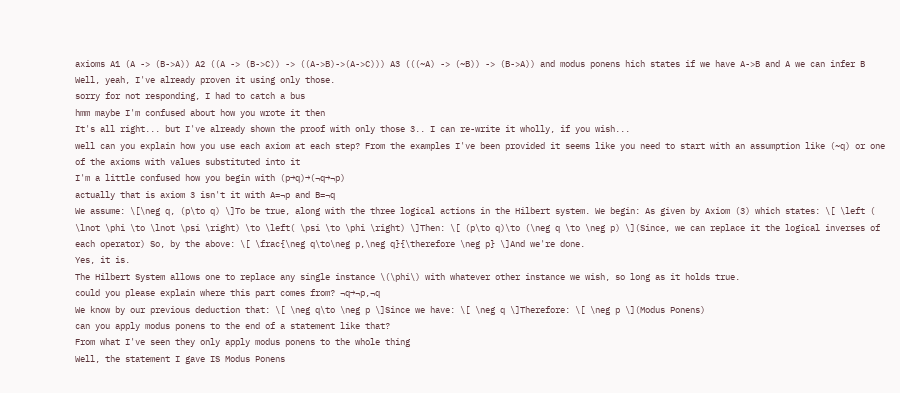axioms A1 (A -> (B->A)) A2 ((A -> (B->C)) -> ((A->B)->(A->C))) A3 (((~A) -> (~B)) -> (B->A)) and modus ponens hich states if we have A->B and A we can infer B
Well, yeah, I've already proven it using only those.
sorry for not responding, I had to catch a bus
hmm maybe I'm confused about how you wrote it then
It's all right... but I've already shown the proof with only those 3.. I can re-write it wholly, if you wish...
well can you explain how you use each axiom at each step? From the examples I've been provided it seems like you need to start with an assumption like (~q) or one of the axioms with values substituted into it
I'm a little confused how you begin with (p→q)→(¬q→¬p)
actually that is axiom 3 isn't it with A=¬p and B=¬q
We assume: \[\neg q, (p\to q) \]To be true, along with the three logical actions in the Hilbert system. We begin: As given by Axiom (3) which states: \[ \left ( \lnot \phi \to \lnot \psi \right) \to \left( \psi \to \phi \right) \]Then: \[ (p\to q)\to (\neg q \to \neg p) \](Since, we can replace it the logical inverses of each operator) So, by the above: \[ \frac{\neg q\to\neg p,\neg q}{\therefore \neg p} \]And we're done.
Yes, it is.
The Hilbert System allows one to replace any single instance \(\phi\) with whatever other instance we wish, so long as it holds true.
could you please explain where this part comes from? ¬q→¬p,¬q
We know by our previous deduction that: \[ \neg q\to \neg p \]Since we have: \[ \neg q \]Therefore: \[ \neg p \](Modus Ponens)
can you apply modus ponens to the end of a statement like that?
From what I've seen they only apply modus ponens to the whole thing
Well, the statement I gave IS Modus Ponens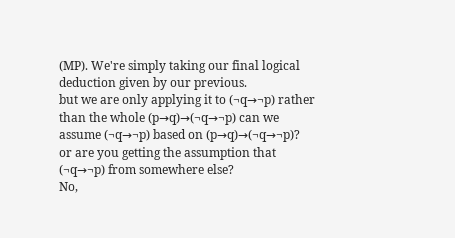(MP). We're simply taking our final logical deduction given by our previous.
but we are only applying it to (¬q→¬p) rather than the whole (p→q)→(¬q→¬p) can we assume (¬q→¬p) based on (p→q)→(¬q→¬p)?
or are you getting the assumption that (¬q→¬p) from somewhere else?
No,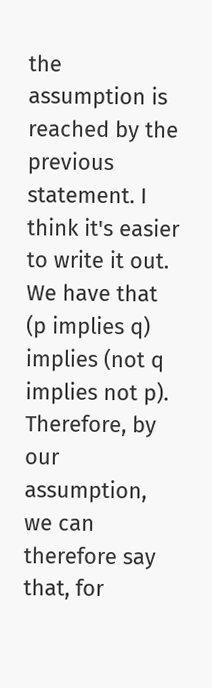the assumption is reached by the previous statement. I think it's easier to write it out. We have that (p implies q) implies (not q implies not p). Therefore, by our assumption, we can therefore say that, for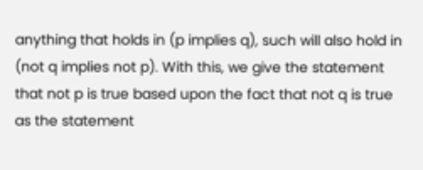anything that holds in (p implies q), such will also hold in (not q implies not p). With this, we give the statement that not p is true based upon the fact that not q is true as the statement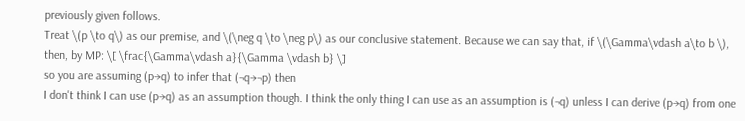previously given follows.
Treat \(p \to q\) as our premise, and \(\neg q \to \neg p\) as our conclusive statement. Because we can say that, if \(\Gamma\vdash a\to b \), then, by MP: \[ \frac{\Gamma\vdash a}{\Gamma \vdash b} \]
so you are assuming (p→q) to infer that (¬q→¬p) then
I don't think I can use (p→q) as an assumption though. I think the only thing I can use as an assumption is (¬q) unless I can derive (p→q) from one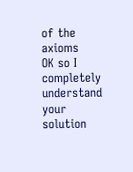of the axioms
OK so I completely understand your solution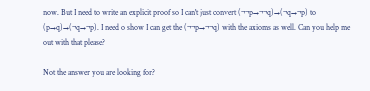now. But I need to write an explicit proof so I can't just convert (¬¬p→¬¬q)→(¬q→¬p) to (p→q)→(¬q→¬p). I need o show I can get the (¬¬p→¬¬q) with the axioms as well. Can you help me out with that please?

Not the answer you are looking for?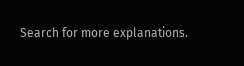Search for more explanations.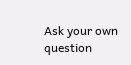Ask your own question